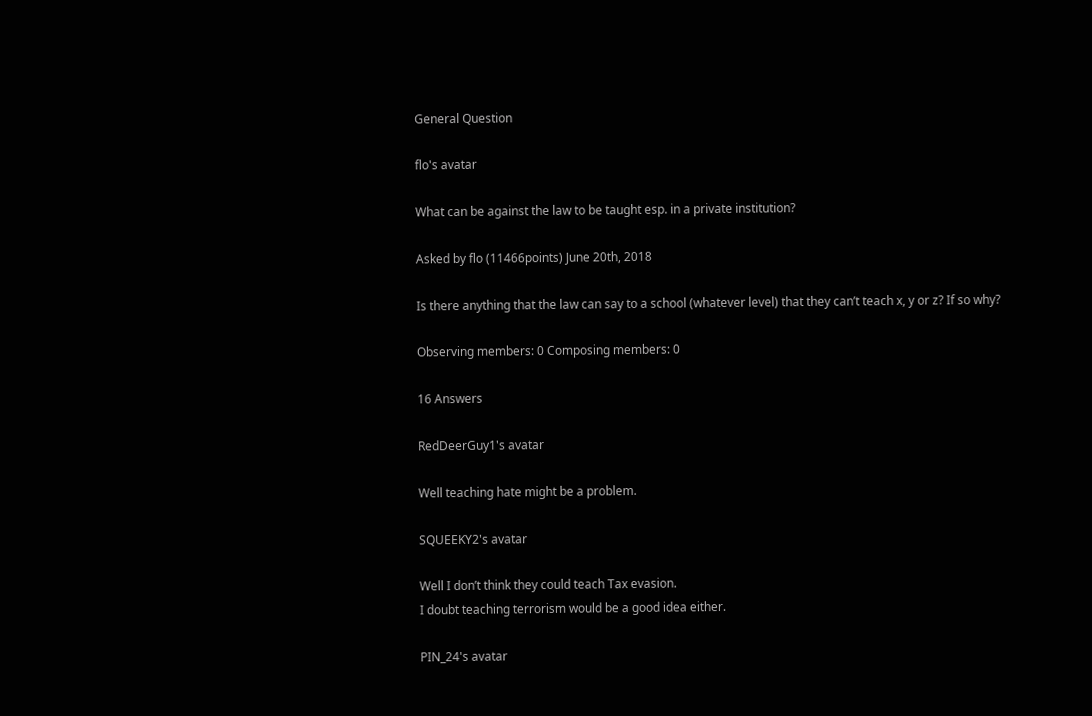General Question

flo's avatar

What can be against the law to be taught esp. in a private institution?

Asked by flo (11466points) June 20th, 2018

Is there anything that the law can say to a school (whatever level) that they can’t teach x, y or z? If so why?

Observing members: 0 Composing members: 0

16 Answers

RedDeerGuy1's avatar

Well teaching hate might be a problem.

SQUEEKY2's avatar

Well I don’t think they could teach Tax evasion.
I doubt teaching terrorism would be a good idea either.

PIN_24's avatar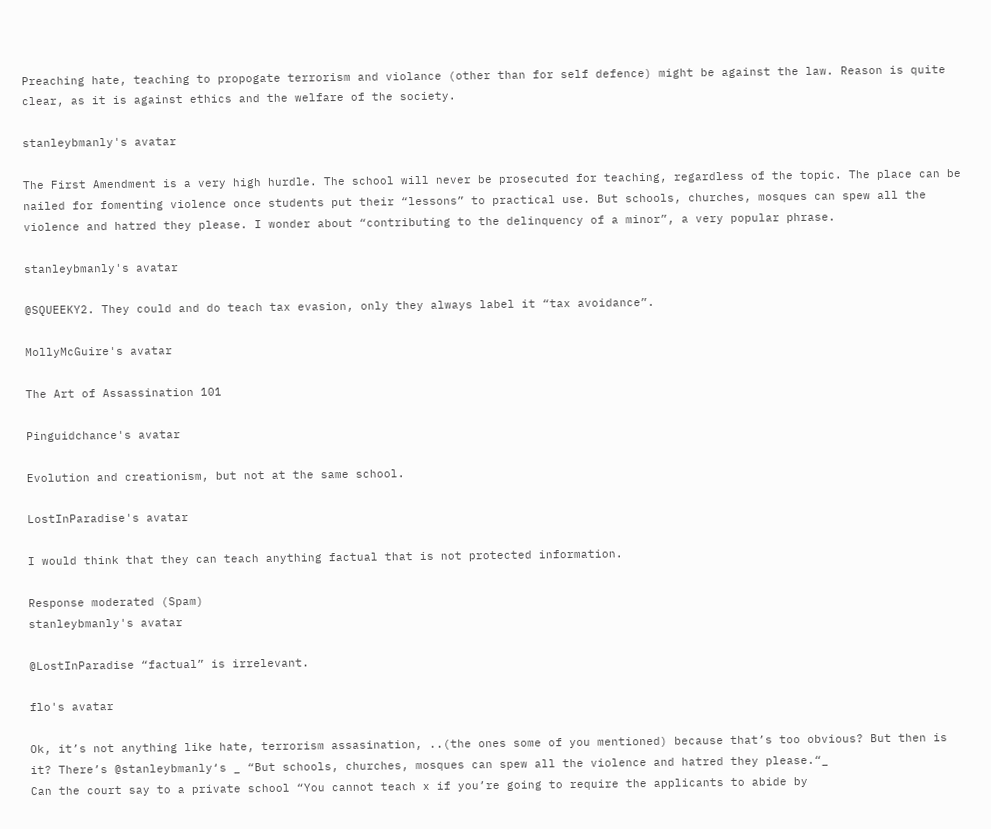Preaching hate, teaching to propogate terrorism and violance (other than for self defence) might be against the law. Reason is quite clear, as it is against ethics and the welfare of the society.

stanleybmanly's avatar

The First Amendment is a very high hurdle. The school will never be prosecuted for teaching, regardless of the topic. The place can be nailed for fomenting violence once students put their “lessons” to practical use. But schools, churches, mosques can spew all the violence and hatred they please. I wonder about “contributing to the delinquency of a minor”, a very popular phrase.

stanleybmanly's avatar

@SQUEEKY2. They could and do teach tax evasion, only they always label it “tax avoidance”.

MollyMcGuire's avatar

The Art of Assassination 101

Pinguidchance's avatar

Evolution and creationism, but not at the same school.

LostInParadise's avatar

I would think that they can teach anything factual that is not protected information.

Response moderated (Spam)
stanleybmanly's avatar

@LostInParadise “factual” is irrelevant.

flo's avatar

Ok, it’s not anything like hate, terrorism assasination, ..(the ones some of you mentioned) because that’s too obvious? But then is it? There’s @stanleybmanly‘s _ “But schools, churches, mosques can spew all the violence and hatred they please.“_
Can the court say to a private school “You cannot teach x if you’re going to require the applicants to abide by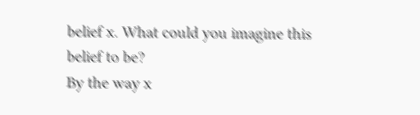belief x. What could you imagine this belief to be?
By the way x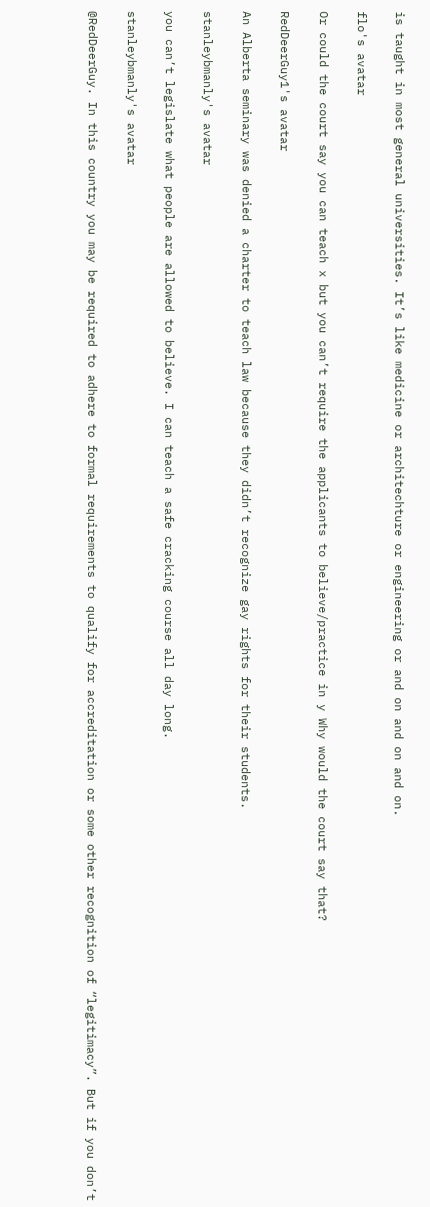is taught in most general universities. It’s like medicine or architechture or engineering or and on and on and on.

flo's avatar

Or could the court say you can teach x but you can’t require the applicants to believe/practice in y Why would the court say that?

RedDeerGuy1's avatar

An Alberta seminary was denied a charter to teach law because they didn’t recognize gay rights for their students.

stanleybmanly's avatar

you can’t legislate what people are allowed to believe. I can teach a safe cracking course all day long.

stanleybmanly's avatar

@RedDeerGuy. In this country you may be required to adhere to formal requirements to qualify for accreditation or some other recognition of “legitimacy”. But if you don’t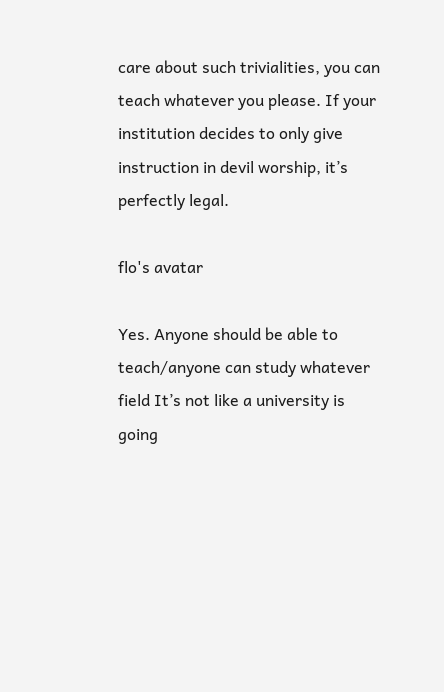care about such trivialities, you can teach whatever you please. If your institution decides to only give instruction in devil worship, it’s perfectly legal.

flo's avatar

Yes. Anyone should be able to teach/anyone can study whatever field It’s not like a university is going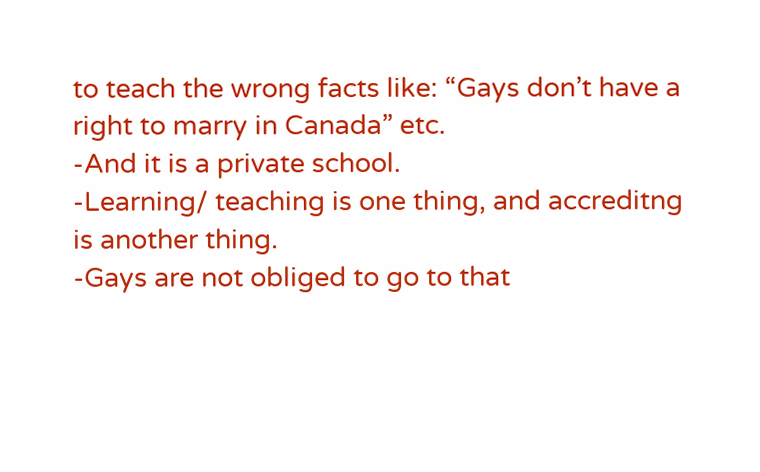to teach the wrong facts like: “Gays don’t have a right to marry in Canada” etc.
-And it is a private school.
-Learning/ teaching is one thing, and accreditng is another thing.
-Gays are not obliged to go to that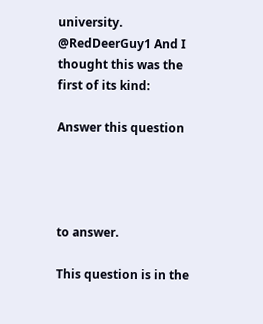university.
@RedDeerGuy1 And I thought this was the first of its kind:

Answer this question




to answer.

This question is in the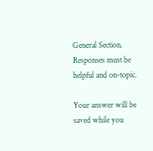General Section. Responses must be helpful and on-topic.

Your answer will be saved while you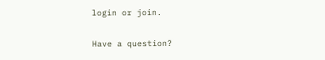login or join.

Have a question?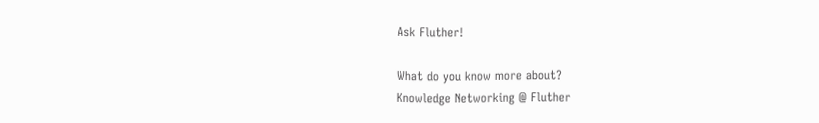Ask Fluther!

What do you know more about?
Knowledge Networking @ Fluther